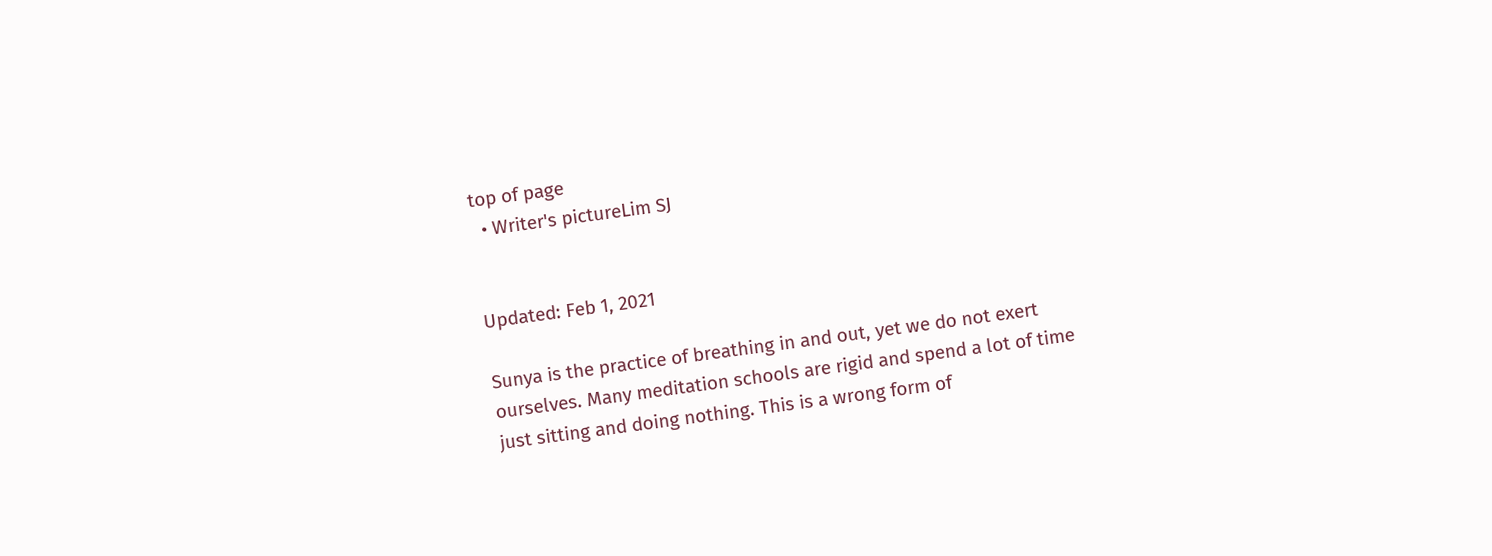top of page
  • Writer's pictureLim SJ


Updated: Feb 1, 2021

Sunya is the practice of breathing in and out, yet we do not exert ourselves. Many meditation schools are rigid and spend a lot of time just sitting and doing nothing. This is a wrong form of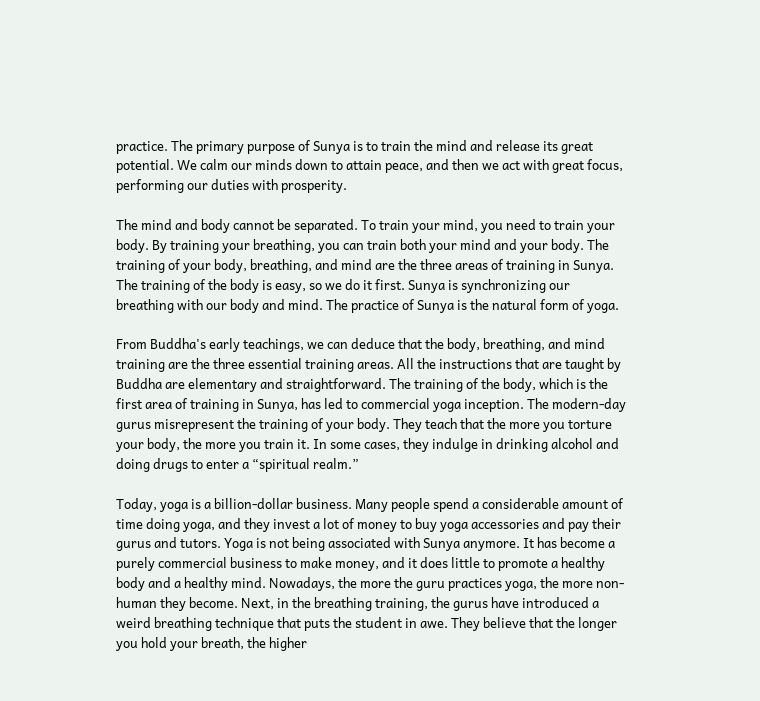practice. The primary purpose of Sunya is to train the mind and release its great potential. We calm our minds down to attain peace, and then we act with great focus, performing our duties with prosperity.

The mind and body cannot be separated. To train your mind, you need to train your body. By training your breathing, you can train both your mind and your body. The training of your body, breathing, and mind are the three areas of training in Sunya. The training of the body is easy, so we do it first. Sunya is synchronizing our breathing with our body and mind. The practice of Sunya is the natural form of yoga.

From Buddha's early teachings, we can deduce that the body, breathing, and mind training are the three essential training areas. All the instructions that are taught by Buddha are elementary and straightforward. The training of the body, which is the first area of training in Sunya, has led to commercial yoga inception. The modern-day gurus misrepresent the training of your body. They teach that the more you torture your body, the more you train it. In some cases, they indulge in drinking alcohol and doing drugs to enter a “spiritual realm.”

Today, yoga is a billion-dollar business. Many people spend a considerable amount of time doing yoga, and they invest a lot of money to buy yoga accessories and pay their gurus and tutors. Yoga is not being associated with Sunya anymore. It has become a purely commercial business to make money, and it does little to promote a healthy body and a healthy mind. Nowadays, the more the guru practices yoga, the more non-human they become. Next, in the breathing training, the gurus have introduced a weird breathing technique that puts the student in awe. They believe that the longer you hold your breath, the higher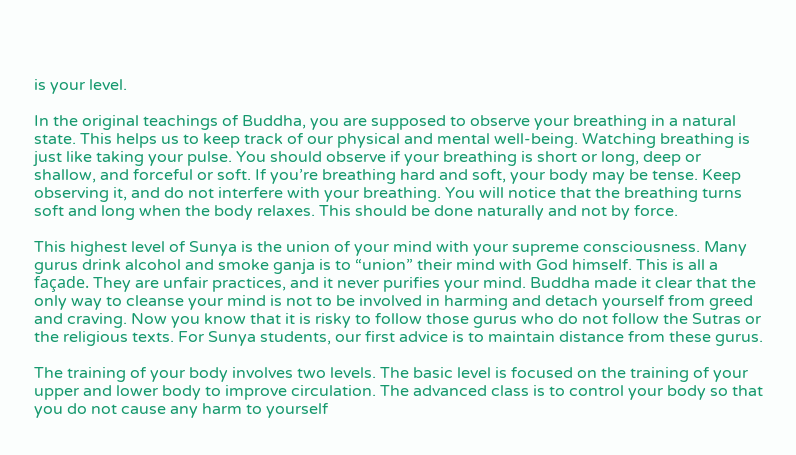is your level.

In the original teachings of Buddha, you are supposed to observe your breathing in a natural state. This helps us to keep track of our physical and mental well-being. Watching breathing is just like taking your pulse. You should observe if your breathing is short or long, deep or shallow, and forceful or soft. If you’re breathing hard and soft, your body may be tense. Keep observing it, and do not interfere with your breathing. You will notice that the breathing turns soft and long when the body relaxes. This should be done naturally and not by force.

This highest level of Sunya is the union of your mind with your supreme consciousness. Many gurus drink alcohol and smoke ganja is to “union” their mind with God himself. This is all a façade. They are unfair practices, and it never purifies your mind. Buddha made it clear that the only way to cleanse your mind is not to be involved in harming and detach yourself from greed and craving. Now you know that it is risky to follow those gurus who do not follow the Sutras or the religious texts. For Sunya students, our first advice is to maintain distance from these gurus.

The training of your body involves two levels. The basic level is focused on the training of your upper and lower body to improve circulation. The advanced class is to control your body so that you do not cause any harm to yourself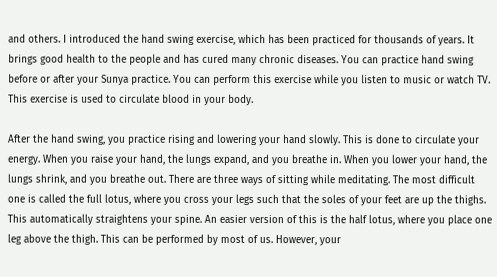and others. I introduced the hand swing exercise, which has been practiced for thousands of years. It brings good health to the people and has cured many chronic diseases. You can practice hand swing before or after your Sunya practice. You can perform this exercise while you listen to music or watch TV. This exercise is used to circulate blood in your body.

After the hand swing, you practice rising and lowering your hand slowly. This is done to circulate your energy. When you raise your hand, the lungs expand, and you breathe in. When you lower your hand, the lungs shrink, and you breathe out. There are three ways of sitting while meditating. The most difficult one is called the full lotus, where you cross your legs such that the soles of your feet are up the thighs. This automatically straightens your spine. An easier version of this is the half lotus, where you place one leg above the thigh. This can be performed by most of us. However, your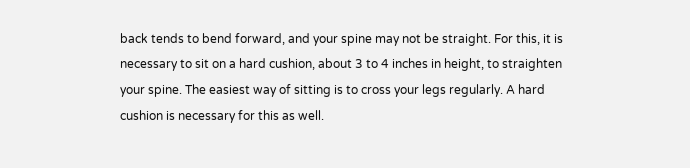back tends to bend forward, and your spine may not be straight. For this, it is necessary to sit on a hard cushion, about 3 to 4 inches in height, to straighten your spine. The easiest way of sitting is to cross your legs regularly. A hard cushion is necessary for this as well.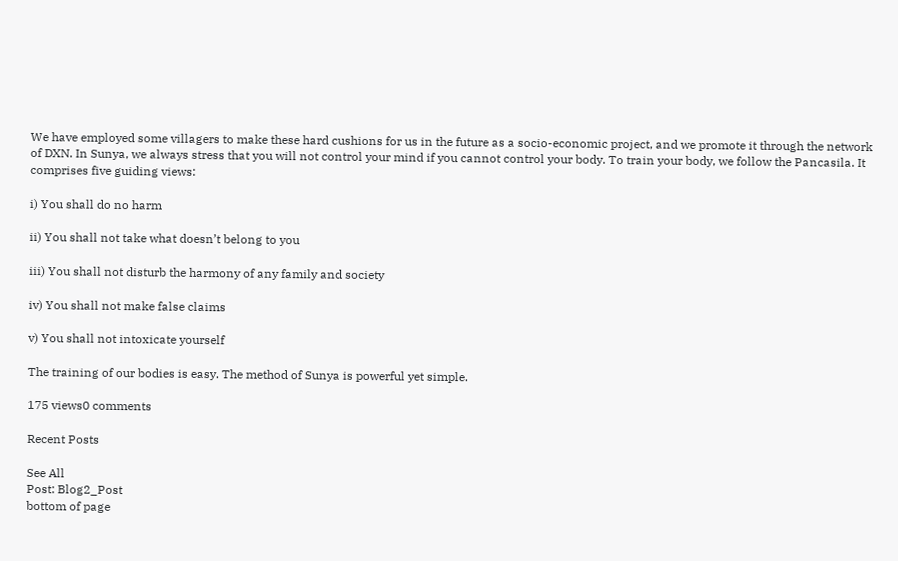We have employed some villagers to make these hard cushions for us in the future as a socio-economic project, and we promote it through the network of DXN. In Sunya, we always stress that you will not control your mind if you cannot control your body. To train your body, we follow the Pancasila. It comprises five guiding views:

i) You shall do no harm

ii) You shall not take what doesn’t belong to you

iii) You shall not disturb the harmony of any family and society

iv) You shall not make false claims

v) You shall not intoxicate yourself

The training of our bodies is easy. The method of Sunya is powerful yet simple.

175 views0 comments

Recent Posts

See All
Post: Blog2_Post
bottom of page